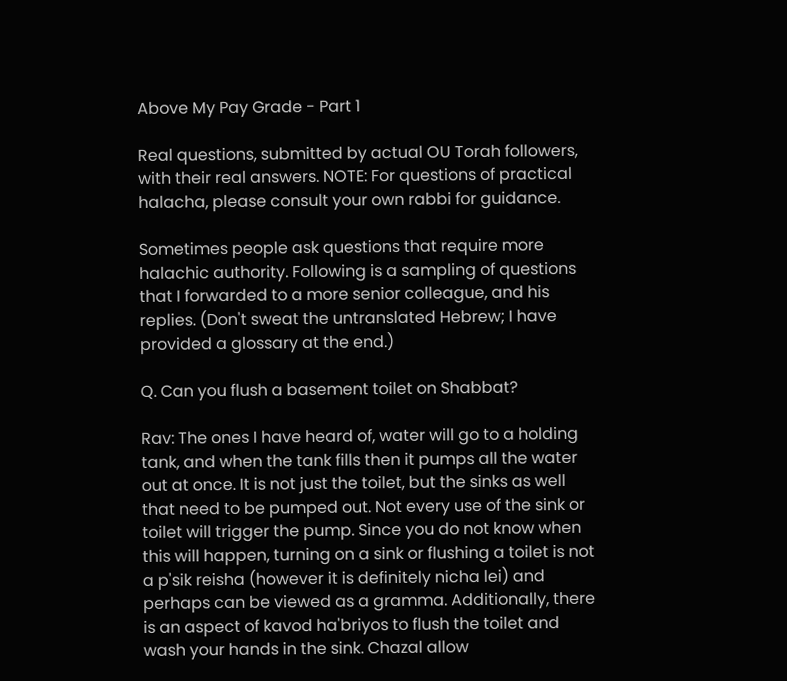Above My Pay Grade - Part 1

Real questions, submitted by actual OU Torah followers, with their real answers. NOTE: For questions of practical halacha, please consult your own rabbi for guidance.

Sometimes people ask questions that require more halachic authority. Following is a sampling of questions that I forwarded to a more senior colleague, and his replies. (Don't sweat the untranslated Hebrew; I have provided a glossary at the end.)

Q. Can you flush a basement toilet on Shabbat?

Rav: The ones I have heard of, water will go to a holding tank, and when the tank fills then it pumps all the water out at once. It is not just the toilet, but the sinks as well that need to be pumped out. Not every use of the sink or toilet will trigger the pump. Since you do not know when this will happen, turning on a sink or flushing a toilet is not a p'sik reisha (however it is definitely nicha lei) and perhaps can be viewed as a gramma. Additionally, there is an aspect of kavod ha'briyos to flush the toilet and wash your hands in the sink. Chazal allow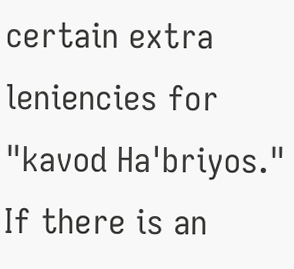certain extra leniencies for "kavod Ha'briyos." If there is an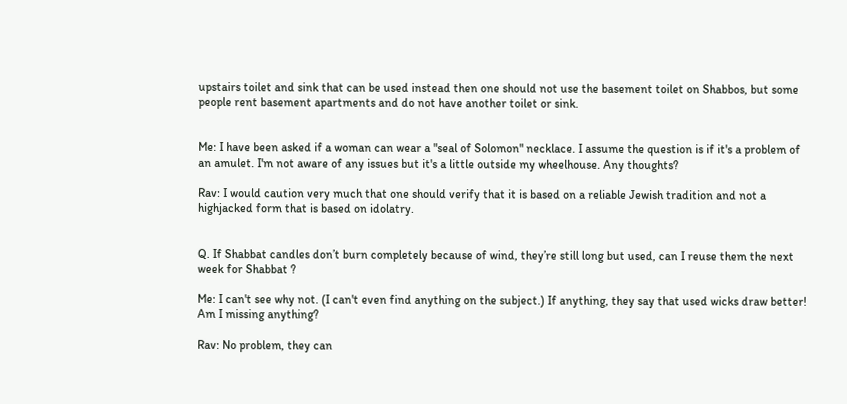upstairs toilet and sink that can be used instead then one should not use the basement toilet on Shabbos, but some people rent basement apartments and do not have another toilet or sink.


Me: I have been asked if a woman can wear a "seal of Solomon" necklace. I assume the question is if it's a problem of an amulet. I'm not aware of any issues but it's a little outside my wheelhouse. Any thoughts?

Rav: I would caution very much that one should verify that it is based on a reliable Jewish tradition and not a highjacked form that is based on idolatry.


Q. If Shabbat candles don’t burn completely because of wind, they’re still long but used, can I reuse them the next week for Shabbat ?

Me: I can't see why not. (I can't even find anything on the subject.) If anything, they say that used wicks draw better! Am I missing anything?

Rav: No problem, they can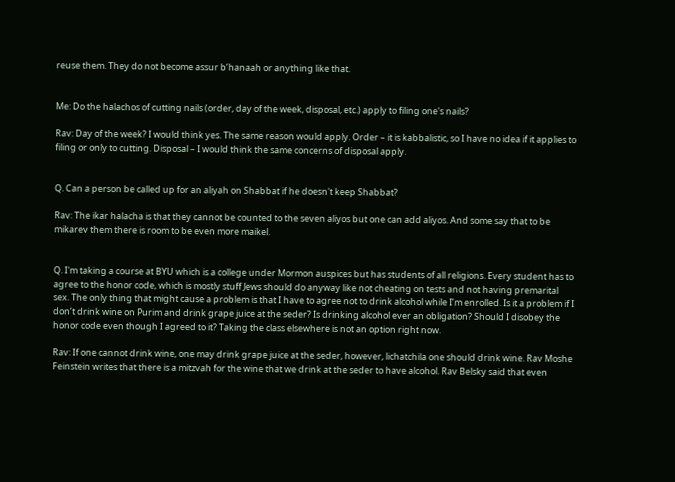reuse them. They do not become assur b’hanaah or anything like that.


Me: Do the halachos of cutting nails (order, day of the week, disposal, etc.) apply to filing one's nails?

Rav: Day of the week? I would think yes. The same reason would apply. Order – it is kabbalistic, so I have no idea if it applies to filing or only to cutting. Disposal – I would think the same concerns of disposal apply.


Q. Can a person be called up for an aliyah on Shabbat if he doesn't keep Shabbat?

Rav: The ikar halacha is that they cannot be counted to the seven aliyos but one can add aliyos. And some say that to be mikarev them there is room to be even more maikel.


Q. I'm taking a course at BYU which is a college under Mormon auspices but has students of all religions. Every student has to agree to the honor code, which is mostly stuff Jews should do anyway like not cheating on tests and not having premarital sex. The only thing that might cause a problem is that I have to agree not to drink alcohol while I’m enrolled. Is it a problem if I don’t drink wine on Purim and drink grape juice at the seder? Is drinking alcohol ever an obligation? Should I disobey the honor code even though I agreed to it? Taking the class elsewhere is not an option right now.

Rav: If one cannot drink wine, one may drink grape juice at the seder, however, lichatchila one should drink wine. Rav Moshe Feinstein writes that there is a mitzvah for the wine that we drink at the seder to have alcohol. Rav Belsky said that even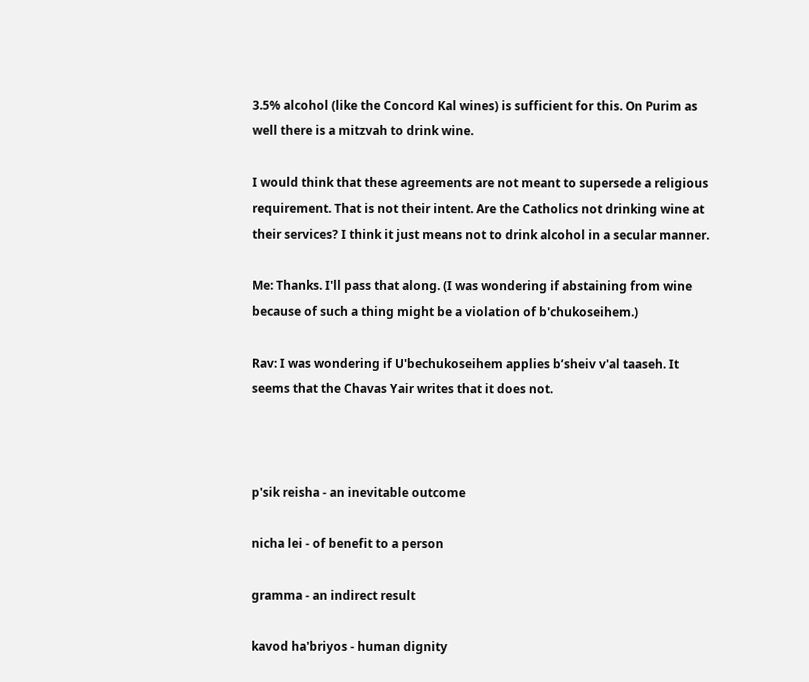3.5% alcohol (like the Concord Kal wines) is sufficient for this. On Purim as well there is a mitzvah to drink wine.

I would think that these agreements are not meant to supersede a religious requirement. That is not their intent. Are the Catholics not drinking wine at their services? I think it just means not to drink alcohol in a secular manner.

Me: Thanks. I'll pass that along. (I was wondering if abstaining from wine because of such a thing might be a violation of b'chukoseihem.)

Rav: I was wondering if U'bechukoseihem applies b’sheiv v'al taaseh. It seems that the Chavas Yair writes that it does not.



p'sik reisha - an inevitable outcome

nicha lei - of benefit to a person

gramma - an indirect result

kavod ha'briyos - human dignity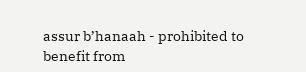assur b’hanaah - prohibited to benefit from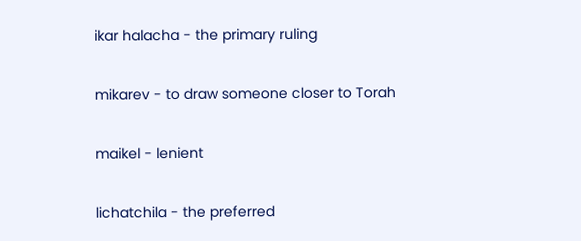ikar halacha - the primary ruling

mikarev - to draw someone closer to Torah

maikel - lenient

lichatchila - the preferred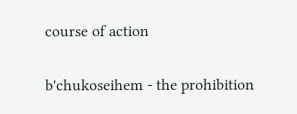course of action

b'chukoseihem - the prohibition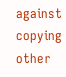against copying other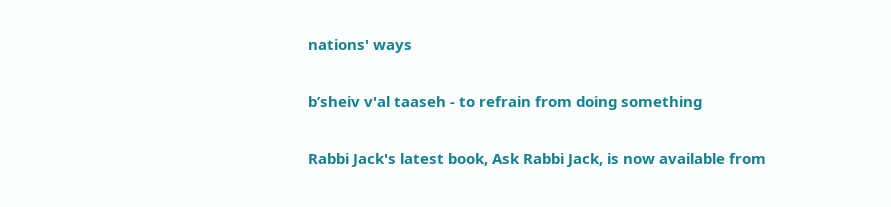nations' ways

b’sheiv v'al taaseh - to refrain from doing something

Rabbi Jack's latest book, Ask Rabbi Jack, is now available from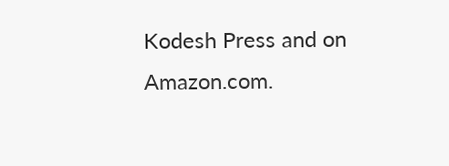Kodesh Press and on Amazon.com.